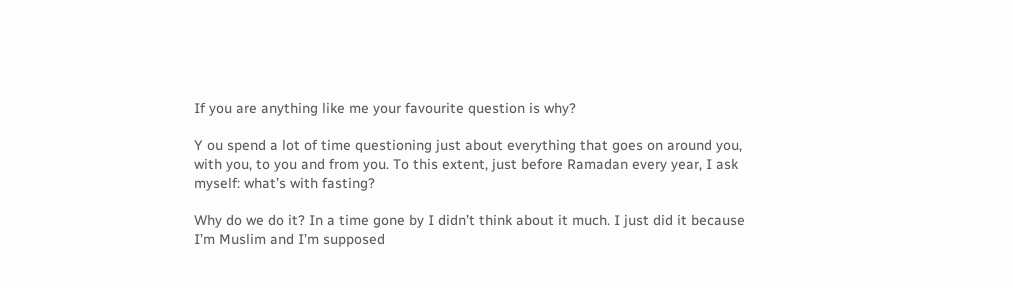If you are anything like me your favourite question is why?

Y ou spend a lot of time questioning just about everything that goes on around you, with you, to you and from you. To this extent, just before Ramadan every year, I ask myself: what’s with fasting?

Why do we do it? In a time gone by I didn’t think about it much. I just did it because I’m Muslim and I’m supposed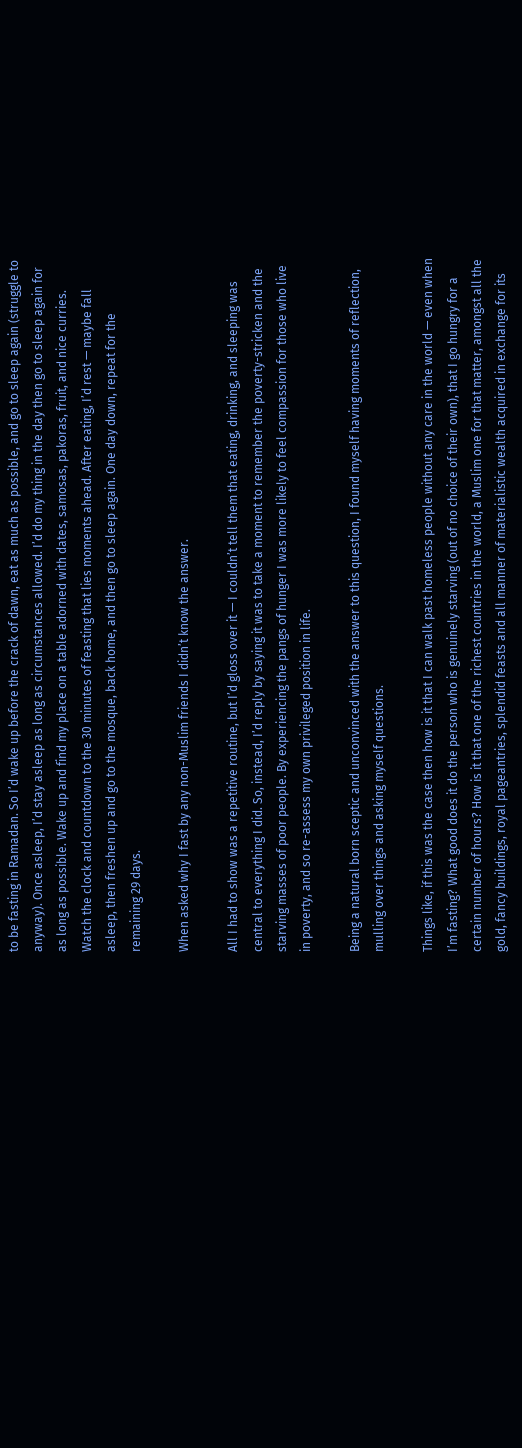to be fasting in Ramadan. So I’d wake up before the crack of dawn, eat as much as possible, and go to sleep again (struggle to anyway). Once asleep, I’d stay asleep as long as circumstances allowed. I’d do my thing in the day then go to sleep again for as long as possible. Wake up and find my place on a table adorned with dates, samosas, pakoras, fruit, and nice curries. Watch the clock and countdown to the 30 minutes of feasting that lies moments ahead. After eating, I’d rest — maybe fall asleep, then freshen up and go to the mosque, back home, and then go to sleep again. One day down, repeat for the remaining 29 days.

When asked why I fast by any non-Muslim friends I didn’t know the answer.

All I had to show was a repetitive routine, but I’d gloss over it — I couldn’t tell them that eating, drinking, and sleeping was central to everything I did. So, instead, I’d reply by saying it was to take a moment to remember the poverty-stricken and the starving masses of poor people. By experiencing the pangs of hunger I was more likely to feel compassion for those who live in poverty, and so re-assess my own privileged position in life.

Being a natural born sceptic and unconvinced with the answer to this question, I found myself having moments of reflection, mulling over things and asking myself questions.

Things like, if this was the case then how is it that I can walk past homeless people without any care in the world — even when I’m fasting? What good does it do the person who is genuinely starving (out of no choice of their own), that I go hungry for a certain number of hours? How is it that one of the richest countries in the world, a Muslim one for that matter, amongst all the gold, fancy buildings, royal pageantries, splendid feasts and all manner of materialistic wealth acquired in exchange for its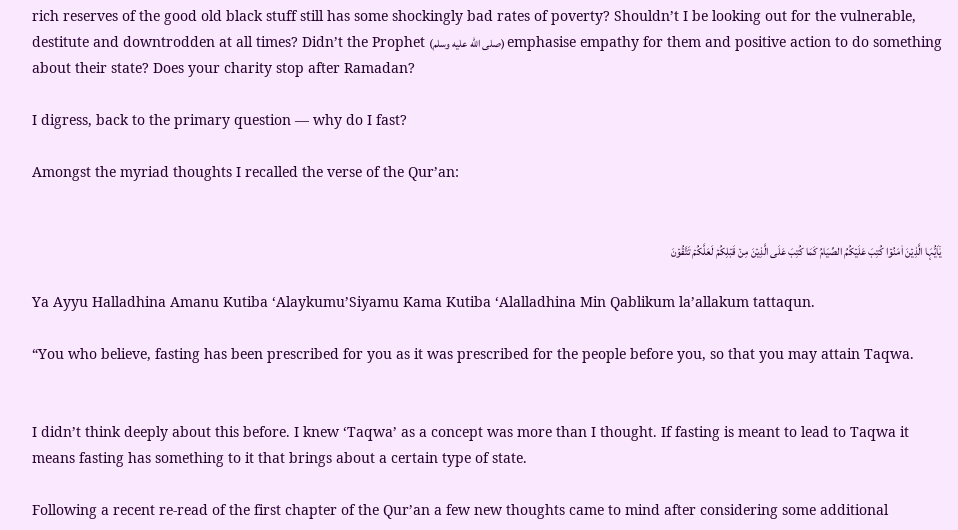rich reserves of the good old black stuff still has some shockingly bad rates of poverty? Shouldn’t I be looking out for the vulnerable, destitute and downtrodden at all times? Didn’t the Prophet (صلى الله عليه وسلم) emphasise empathy for them and positive action to do something about their state? Does your charity stop after Ramadan?

I digress, back to the primary question — why do I fast?

Amongst the myriad thoughts I recalled the verse of the Qur’an:


یٰۤاَیُّہَا الَّذِیۡنَ اٰمَنُوۡا کُتِبَ عَلَیۡکُمُ الصِّیَامُ کَمَا کُتِبَ عَلَی الَّذِیۡنَ مِنۡ قَبۡلِکُمۡ لَعَلَّکُمۡ تَتَّقُوۡنَ

Ya Ayyu Halladhina Amanu Kutiba ‘Alaykumu’Siyamu Kama Kutiba ‘Alalladhina Min Qablikum la’allakum tattaqun.

“You who believe, fasting has been prescribed for you as it was prescribed for the people before you, so that you may attain Taqwa.


I didn’t think deeply about this before. I knew ‘Taqwa’ as a concept was more than I thought. If fasting is meant to lead to Taqwa it means fasting has something to it that brings about a certain type of state.

Following a recent re-read of the first chapter of the Qur’an a few new thoughts came to mind after considering some additional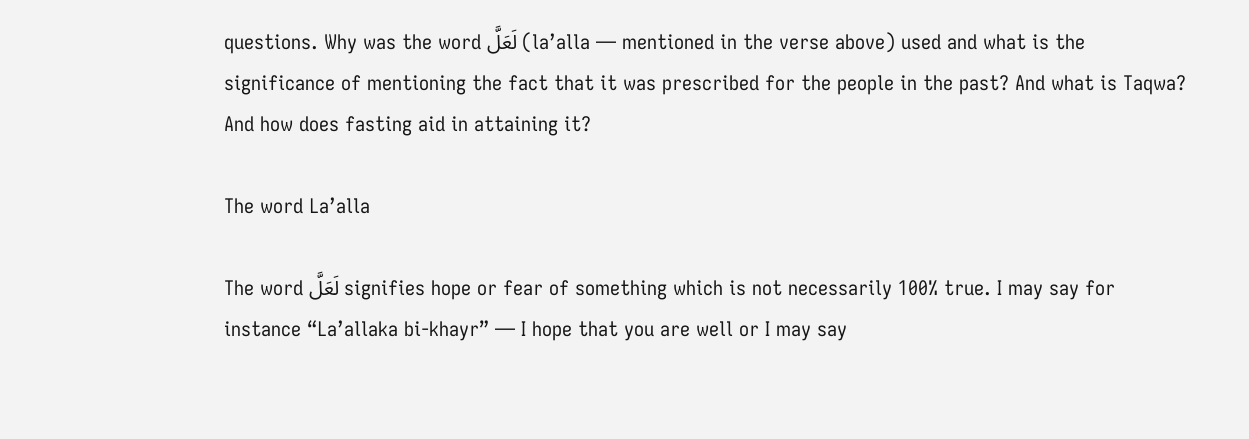questions. Why was the word لَعَلَّ (la’alla — mentioned in the verse above) used and what is the significance of mentioning the fact that it was prescribed for the people in the past? And what is Taqwa? And how does fasting aid in attaining it?

The word La’alla

The word لَعَلَّ signifies hope or fear of something which is not necessarily 100% true. I may say for instance “La’allaka bi-khayr” — I hope that you are well or I may say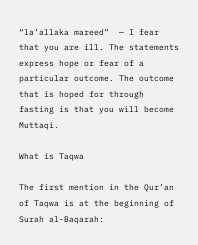“la’allaka mareed”  — I fear that you are ill. The statements express hope or fear of a particular outcome. The outcome that is hoped for through fasting is that you will become Muttaqi.

What is Taqwa

The first mention in the Qur’an of Taqwa is at the beginning of Surah al-Baqarah: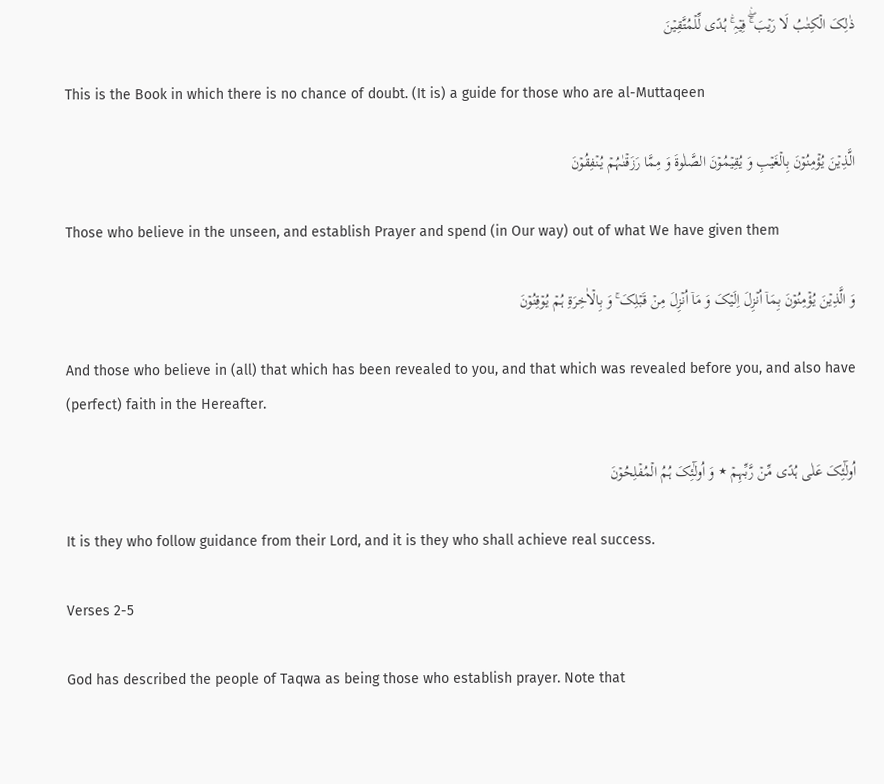ذٰلِکَ الۡکِتٰبُ لَا رَیۡبَ ۚۖۛ فِیۡہِ ۚۛ ہُدًی لِّلۡمُتَّقِیۡنَ

This is the Book in which there is no chance of doubt. (It is) a guide for those who are al-Muttaqeen

الَّذِیۡنَ یُؤۡمِنُوۡنَ بِالۡغَیۡبِ وَ یُقِیۡمُوۡنَ الصَّلٰوۃَ وَ مِمَّا رَزَقۡنٰہُمۡ یُنۡفِقُوۡنَ

Those who believe in the unseen, and establish Prayer and spend (in Our way) out of what We have given them

وَ الَّذِیۡنَ یُؤۡمِنُوۡنَ بِمَاۤ اُنۡزِلَ اِلَیۡکَ وَ مَاۤ اُنۡزِلَ مِنۡ قَبۡلِکَ ۚ وَ بِالۡاٰخِرَۃِ ہُمۡ یُوۡقِنُوۡنَ

And those who believe in (all) that which has been revealed to you, and that which was revealed before you, and also have (perfect) faith in the Hereafter.

اُولٰٓئِکَ عَلٰی ہُدًی مِّنۡ رَّبِّہِمۡ ٭ وَ اُولٰٓئِکَ ہُمُ الۡمُفۡلِحُوۡنَ

It is they who follow guidance from their Lord, and it is they who shall achieve real success.

Verses 2-5

God has described the people of Taqwa as being those who establish prayer. Note that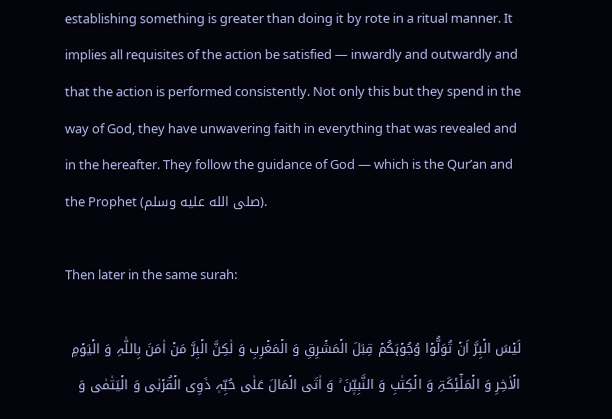establishing something is greater than doing it by rote in a ritual manner. It implies all requisites of the action be satisfied — inwardly and outwardly and that the action is performed consistently. Not only this but they spend in the way of God, they have unwavering faith in everything that was revealed and in the hereafter. They follow the guidance of God — which is the Qur’an and the Prophet (صلى الله عليه وسلم).

Then later in the same surah:

لَیۡسَ الۡبِرَّ اَنۡ تُوَلُّوۡا وُجُوۡہَکُمۡ قِبَلَ الۡمَشۡرِقِ وَ الۡمَغۡرِبِ وَ لٰکِنَّ الۡبِرَّ مَنۡ اٰمَنَ بِاللّٰہِ وَ الۡیَوۡمِ الۡاٰخِرِ وَ الۡمَلٰٓئِکَۃِ وَ الۡکِتٰبِ وَ النَّبِیّٖنَ ۚ وَ اٰتَی الۡمَالَ عَلٰی حُبِّہٖ ذَوِی الۡقُرۡبٰی وَ الۡیَتٰمٰی وَ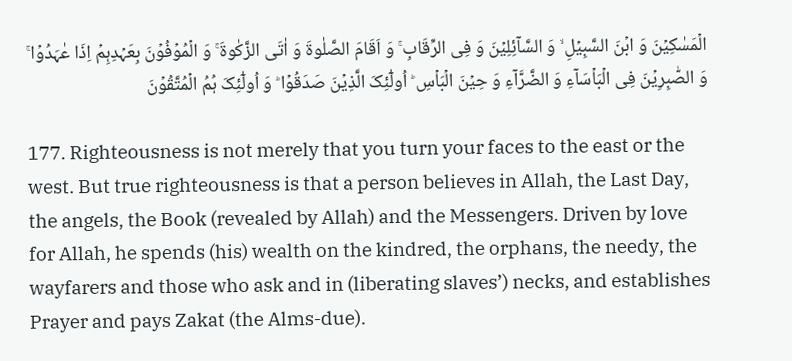الۡمَسٰکِیۡنَ وَ ابۡنَ السَّبِیۡلِ ۙ وَ السَّآئِلِیۡنَ وَ فِی الرِّقَابِ ۚ وَ اَقَامَ الصَّلٰوۃَ وَ اٰتَی الزَّکٰوۃَ ۚ وَ الۡمُوۡفُوۡنَ بِعَہۡدِہِمۡ اِذَا عٰہَدُوۡا ۚ وَ الصّٰبِرِیۡنَ فِی الۡبَاۡسَآءِ وَ الضَّرَّآءِ وَ حِیۡنَ الۡبَاۡسِ ؕ اُولٰٓئِکَ الَّذِیۡنَ صَدَقُوۡا ؕ وَ اُولٰٓئِکَ ہُمُ الۡمُتَّقُوۡنَ

177. Righteousness is not merely that you turn your faces to the east or the west. But true righteousness is that a person believes in Allah, the Last Day, the angels, the Book (revealed by Allah) and the Messengers. Driven by love for Allah, he spends (his) wealth on the kindred, the orphans, the needy, the wayfarers and those who ask and in (liberating slaves’) necks, and establishes Prayer and pays Zakat (the Alms-due).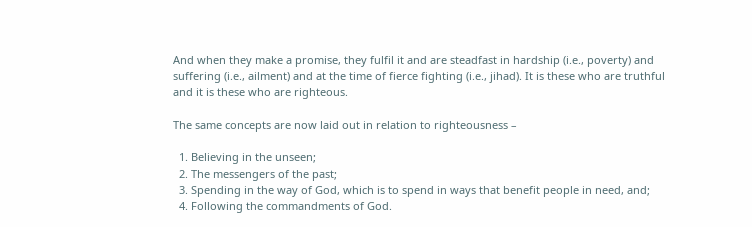And when they make a promise, they fulfil it and are steadfast in hardship (i.e., poverty) and suffering (i.e., ailment) and at the time of fierce fighting (i.e., jihad). It is these who are truthful and it is these who are righteous.

The same concepts are now laid out in relation to righteousness –

  1. Believing in the unseen;
  2. The messengers of the past;
  3. Spending in the way of God, which is to spend in ways that benefit people in need, and;
  4. Following the commandments of God.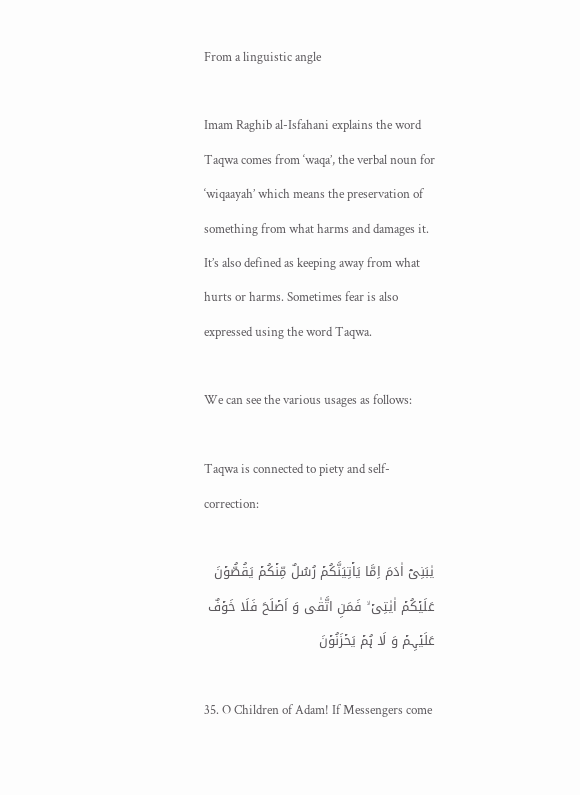From a linguistic angle

Imam Raghib al-Isfahani explains the word Taqwa comes from ‘waqa’, the verbal noun for ‘wiqaayah’ which means the preservation of something from what harms and damages it. It’s also defined as keeping away from what hurts or harms. Sometimes fear is also expressed using the word Taqwa.

We can see the various usages as follows:

Taqwa is connected to piety and self-correction:

یٰبَنِیۡۤ اٰدَمَ اِمَّا یَاۡتِیَنَّکُمۡ رُسُلٌ مِّنۡکُمۡ یَقُصُّوۡنَ عَلَیۡکُمۡ اٰیٰتِیۡ ۙ فَمَنِ اتَّقٰی وَ اَصۡلَحَ فَلَا خَوۡفٌ عَلَیۡہِمۡ وَ لَا ہُمۡ یَحۡزَنُوۡنَ

35. O Children of Adam! If Messengers come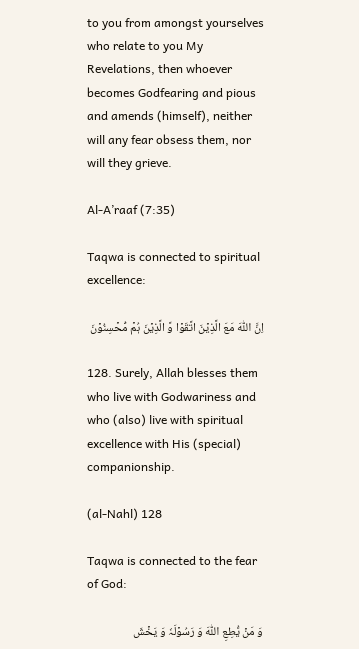to you from amongst yourselves who relate to you My Revelations, then whoever becomes Godfearing and pious and amends (himself), neither will any fear obsess them, nor will they grieve.

Al-A’raaf (7:35)

Taqwa is connected to spiritual excellence:

اِنَّ اللّٰہَ مَعَ الَّذِیۡنَ اتَّقَوۡا وَّ الَّذِیۡنَ ہُمۡ مُّحۡسِنُوۡنَ

128. Surely, Allah blesses them who live with Godwariness and who (also) live with spiritual excellence with His (special) companionship.

(al-Nahl) 128

Taqwa is connected to the fear of God:

وَ مَنۡ یُّطِعِ اللّٰہَ وَ رَسُوۡلَہٗ وَ یَخۡشَ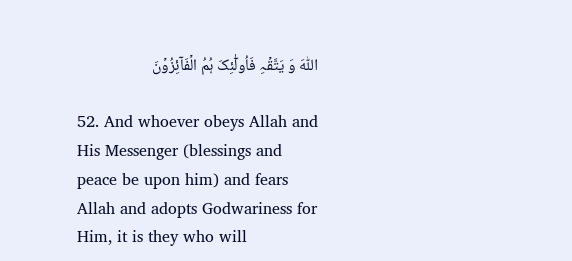اللّٰہَ وَ یَتَّقۡہِ فَاُولٰٓئِکَ ہُمُ الۡفَآئِزُوۡنَ

52. And whoever obeys Allah and His Messenger (blessings and peace be upon him) and fears Allah and adopts Godwariness for Him, it is they who will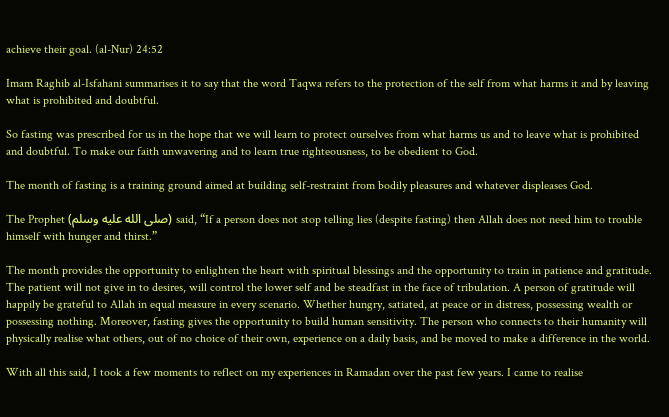achieve their goal. (al-Nur) 24:52

Imam Raghib al-Isfahani summarises it to say that the word Taqwa refers to the protection of the self from what harms it and by leaving what is prohibited and doubtful.

So fasting was prescribed for us in the hope that we will learn to protect ourselves from what harms us and to leave what is prohibited and doubtful. To make our faith unwavering and to learn true righteousness, to be obedient to God.

The month of fasting is a training ground aimed at building self-restraint from bodily pleasures and whatever displeases God.

The Prophet (صلى الله عليه وسلم) said, “If a person does not stop telling lies (despite fasting) then Allah does not need him to trouble himself with hunger and thirst.”

The month provides the opportunity to enlighten the heart with spiritual blessings and the opportunity to train in patience and gratitude. The patient will not give in to desires, will control the lower self and be steadfast in the face of tribulation. A person of gratitude will happily be grateful to Allah in equal measure in every scenario. Whether hungry, satiated, at peace or in distress, possessing wealth or possessing nothing. Moreover, fasting gives the opportunity to build human sensitivity. The person who connects to their humanity will physically realise what others, out of no choice of their own, experience on a daily basis, and be moved to make a difference in the world.

With all this said, I took a few moments to reflect on my experiences in Ramadan over the past few years. I came to realise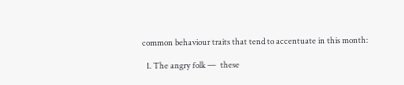common behaviour traits that tend to accentuate in this month:

  1. The angry folk —  these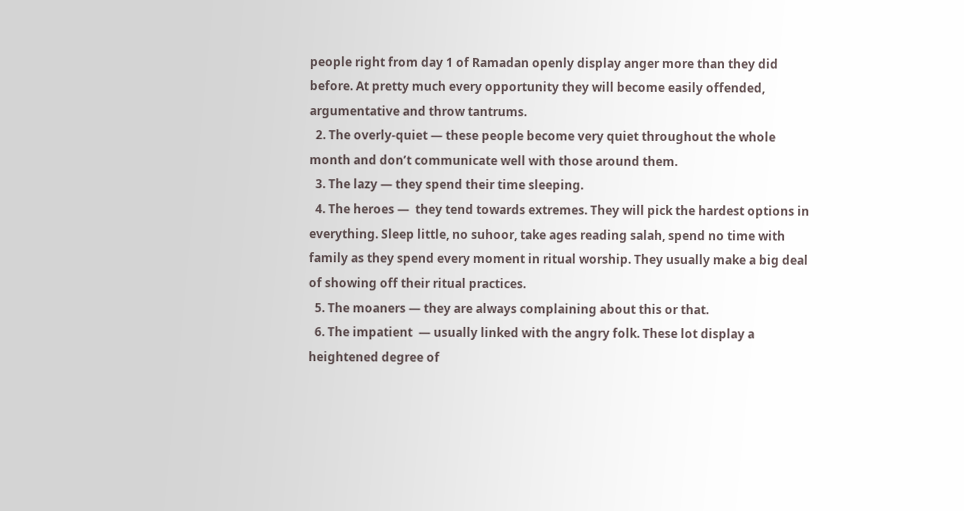people right from day 1 of Ramadan openly display anger more than they did before. At pretty much every opportunity they will become easily offended, argumentative and throw tantrums.
  2. The overly-quiet — these people become very quiet throughout the whole month and don’t communicate well with those around them.
  3. The lazy — they spend their time sleeping.
  4. The heroes —  they tend towards extremes. They will pick the hardest options in everything. Sleep little, no suhoor, take ages reading salah, spend no time with family as they spend every moment in ritual worship. They usually make a big deal of showing off their ritual practices.
  5. The moaners — they are always complaining about this or that.
  6. The impatient  — usually linked with the angry folk. These lot display a heightened degree of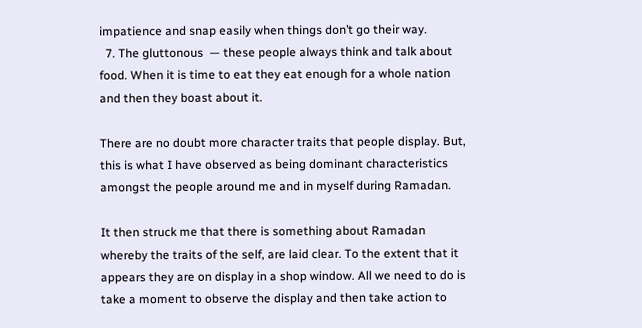impatience and snap easily when things don’t go their way.
  7. The gluttonous  — these people always think and talk about food. When it is time to eat they eat enough for a whole nation and then they boast about it.

There are no doubt more character traits that people display. But, this is what I have observed as being dominant characteristics amongst the people around me and in myself during Ramadan.

It then struck me that there is something about Ramadan whereby the traits of the self, are laid clear. To the extent that it appears they are on display in a shop window. All we need to do is take a moment to observe the display and then take action to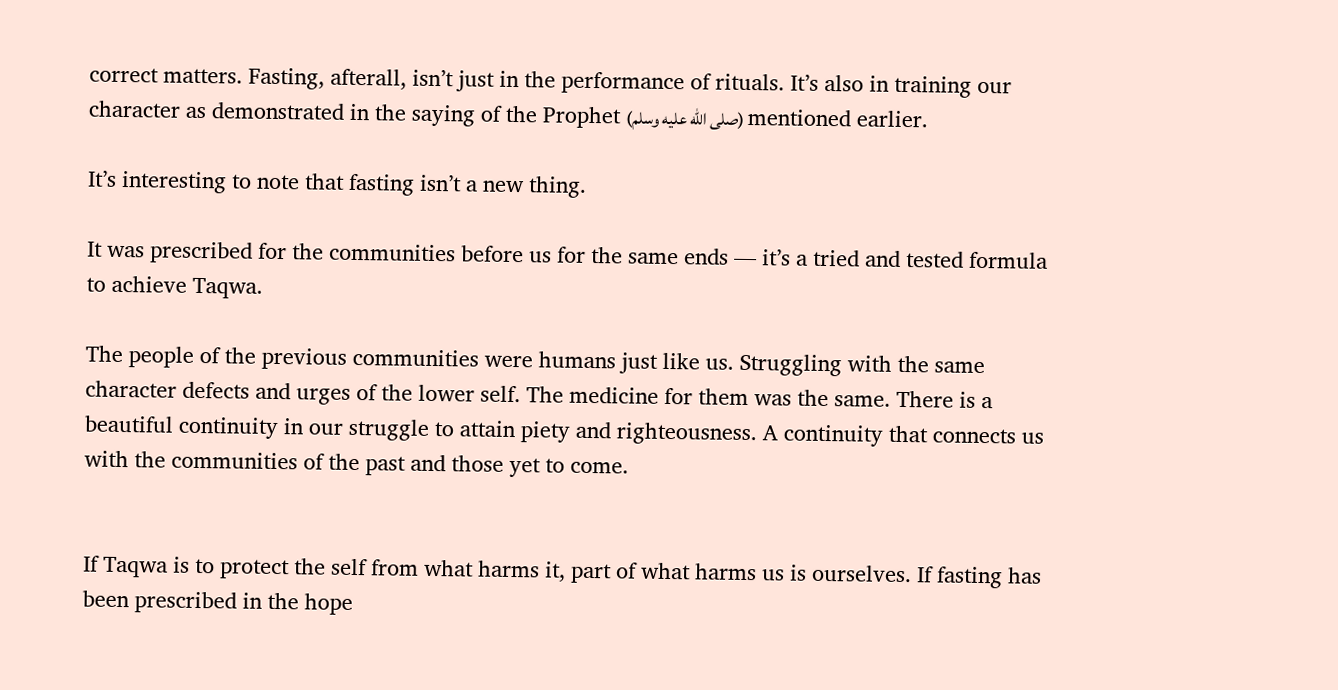correct matters. Fasting, afterall, isn’t just in the performance of rituals. It’s also in training our character as demonstrated in the saying of the Prophet (صلى الله عليه وسلم) mentioned earlier.

It’s interesting to note that fasting isn’t a new thing.

It was prescribed for the communities before us for the same ends — it’s a tried and tested formula to achieve Taqwa.

The people of the previous communities were humans just like us. Struggling with the same character defects and urges of the lower self. The medicine for them was the same. There is a beautiful continuity in our struggle to attain piety and righteousness. A continuity that connects us with the communities of the past and those yet to come.


If Taqwa is to protect the self from what harms it, part of what harms us is ourselves. If fasting has been prescribed in the hope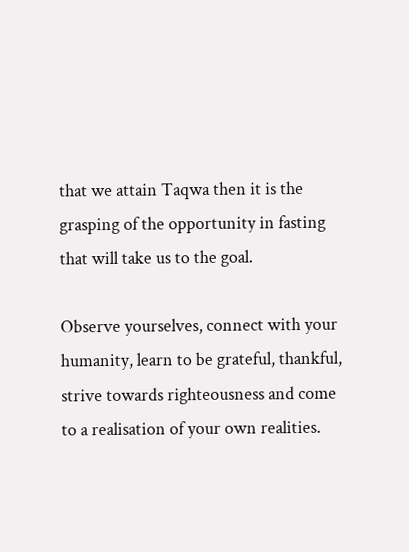that we attain Taqwa then it is the grasping of the opportunity in fasting that will take us to the goal.

Observe yourselves, connect with your humanity, learn to be grateful, thankful, strive towards righteousness and come to a realisation of your own realities.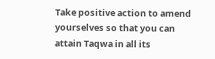Take positive action to amend yourselves so that you can attain Taqwa in all its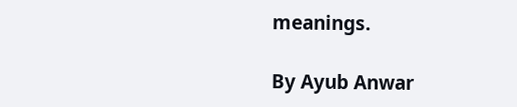meanings.

By Ayub Anwar